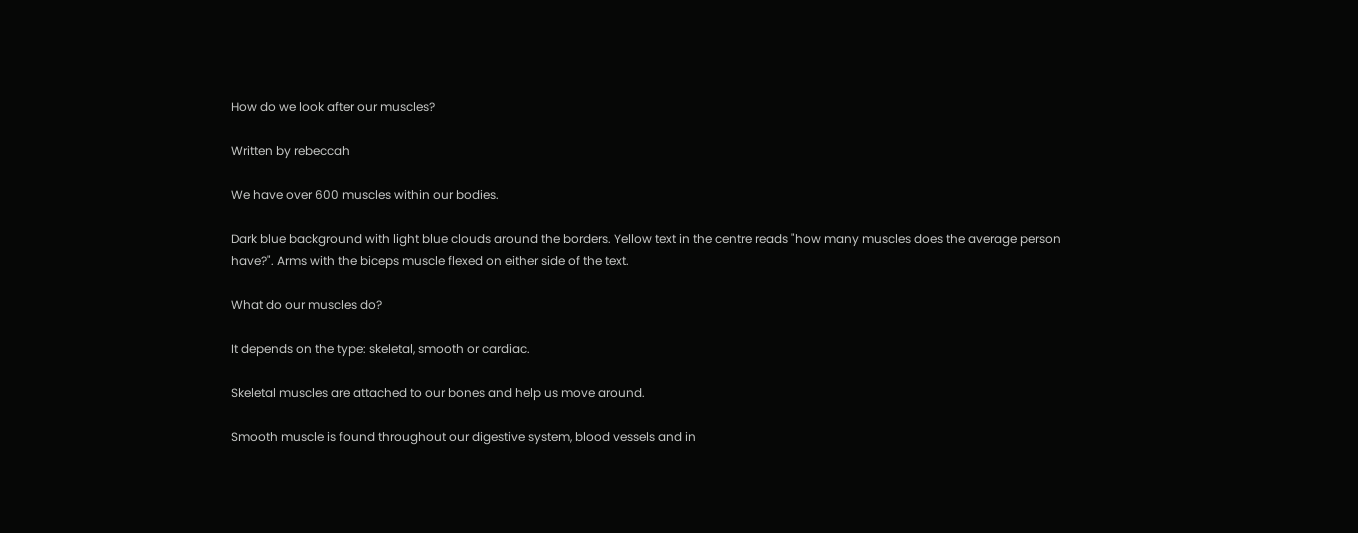How do we look after our muscles?

Written by rebeccah

We have over 600 muscles within our bodies.

Dark blue background with light blue clouds around the borders. Yellow text in the centre reads "how many muscles does the average person have?". Arms with the biceps muscle flexed on either side of the text.

What do our muscles do?

It depends on the type: skeletal, smooth or cardiac.

Skeletal muscles are attached to our bones and help us move around.

Smooth muscle is found throughout our digestive system, blood vessels and in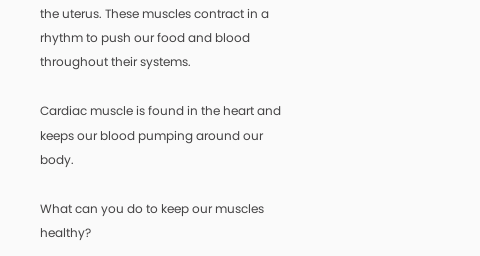the uterus. These muscles contract in a rhythm to push our food and blood throughout their systems.

Cardiac muscle is found in the heart and keeps our blood pumping around our body.

What can you do to keep our muscles healthy?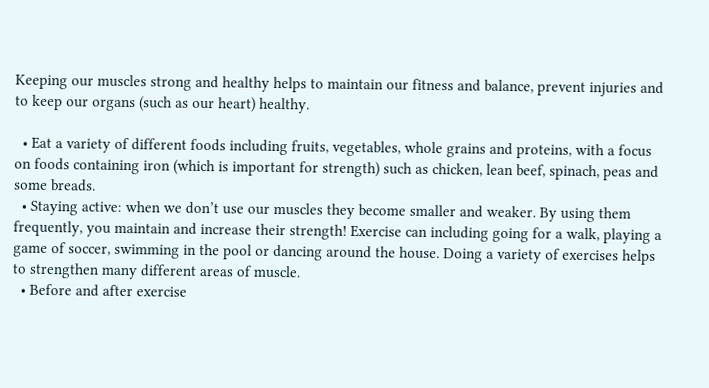Keeping our muscles strong and healthy helps to maintain our fitness and balance, prevent injuries and to keep our organs (such as our heart) healthy.

  • Eat a variety of different foods including fruits, vegetables, whole grains and proteins, with a focus on foods containing iron (which is important for strength) such as chicken, lean beef, spinach, peas and some breads.
  • Staying active: when we don’t use our muscles they become smaller and weaker. By using them frequently, you maintain and increase their strength! Exercise can including going for a walk, playing a game of soccer, swimming in the pool or dancing around the house. Doing a variety of exercises helps to strengthen many different areas of muscle.
  • Before and after exercise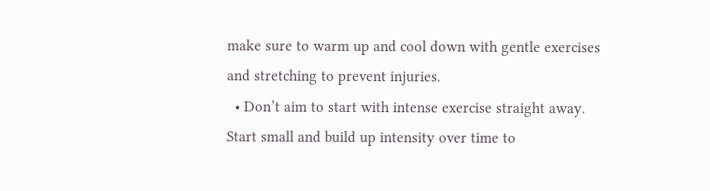make sure to warm up and cool down with gentle exercises and stretching to prevent injuries.
  • Don’t aim to start with intense exercise straight away. Start small and build up intensity over time to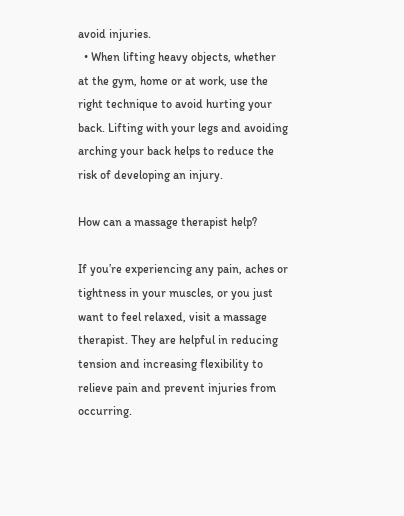avoid injuries.
  • When lifting heavy objects, whether at the gym, home or at work, use the right technique to avoid hurting your back. Lifting with your legs and avoiding arching your back helps to reduce the risk of developing an injury.

How can a massage therapist help?

If you’re experiencing any pain, aches or tightness in your muscles, or you just want to feel relaxed, visit a massage therapist. They are helpful in reducing tension and increasing flexibility to relieve pain and prevent injuries from occurring.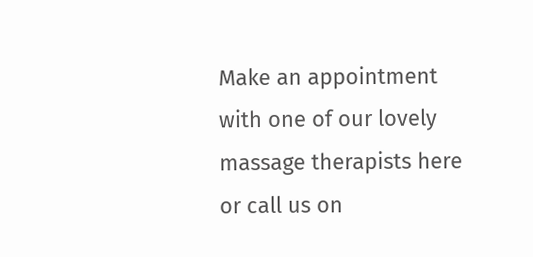Make an appointment with one of our lovely massage therapists here or call us on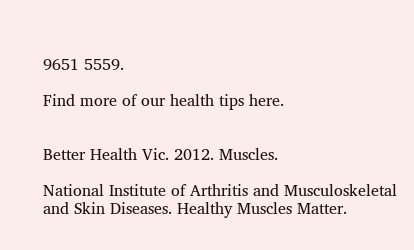9651 5559.

Find more of our health tips here.


Better Health Vic. 2012. Muscles.

National Institute of Arthritis and Musculoskeletal and Skin Diseases. Healthy Muscles Matter.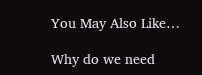You May Also Like…

Why do we need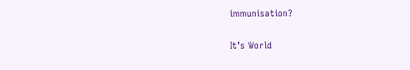immunisation?

It’s World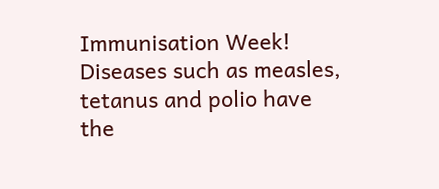Immunisation Week! Diseases such as measles, tetanus and polio have the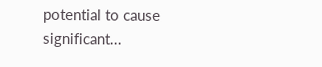potential to cause significant...